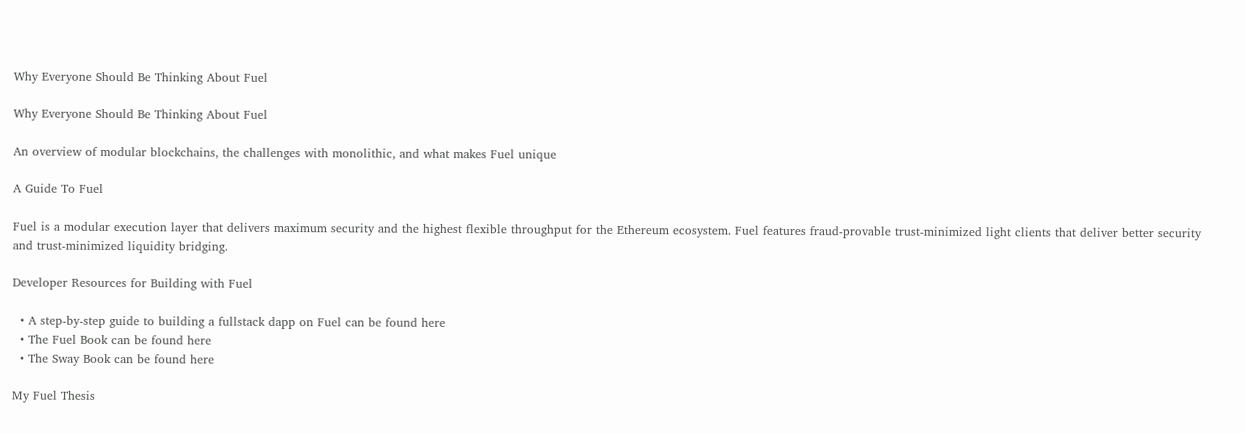Why Everyone Should Be Thinking About Fuel

Why Everyone Should Be Thinking About Fuel

An overview of modular blockchains, the challenges with monolithic, and what makes Fuel unique

A Guide To Fuel

Fuel is a modular execution layer that delivers maximum security and the highest flexible throughput for the Ethereum ecosystem. Fuel features fraud-provable trust-minimized light clients that deliver better security and trust-minimized liquidity bridging.

Developer Resources for Building with Fuel

  • A step-by-step guide to building a fullstack dapp on Fuel can be found here
  • The Fuel Book can be found here
  • The Sway Book can be found here

My Fuel Thesis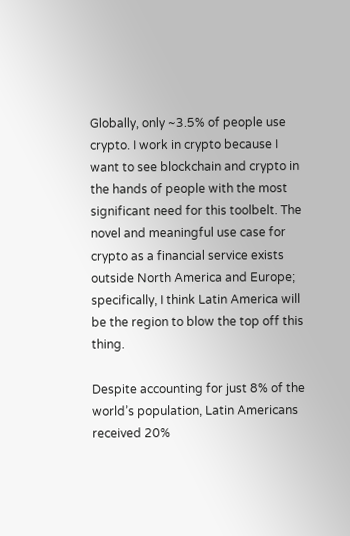Globally, only ~3.5% of people use crypto. I work in crypto because I want to see blockchain and crypto in the hands of people with the most significant need for this toolbelt. The novel and meaningful use case for crypto as a financial service exists outside North America and Europe; specifically, I think Latin America will be the region to blow the top off this thing.

Despite accounting for just 8% of the world’s population, Latin Americans received 20%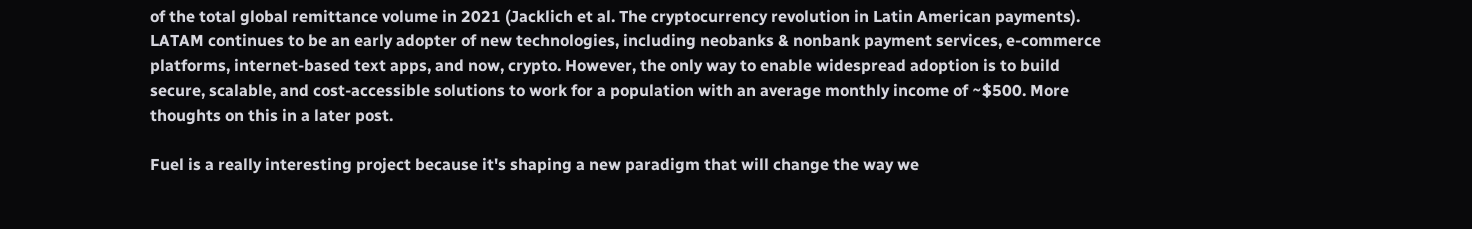of the total global remittance volume in 2021 (Jacklich et al. The cryptocurrency revolution in Latin American payments). LATAM continues to be an early adopter of new technologies, including neobanks & nonbank payment services, e-commerce platforms, internet-based text apps, and now, crypto. However, the only way to enable widespread adoption is to build secure, scalable, and cost-accessible solutions to work for a population with an average monthly income of ~$500. More thoughts on this in a later post.

Fuel is a really interesting project because it's shaping a new paradigm that will change the way we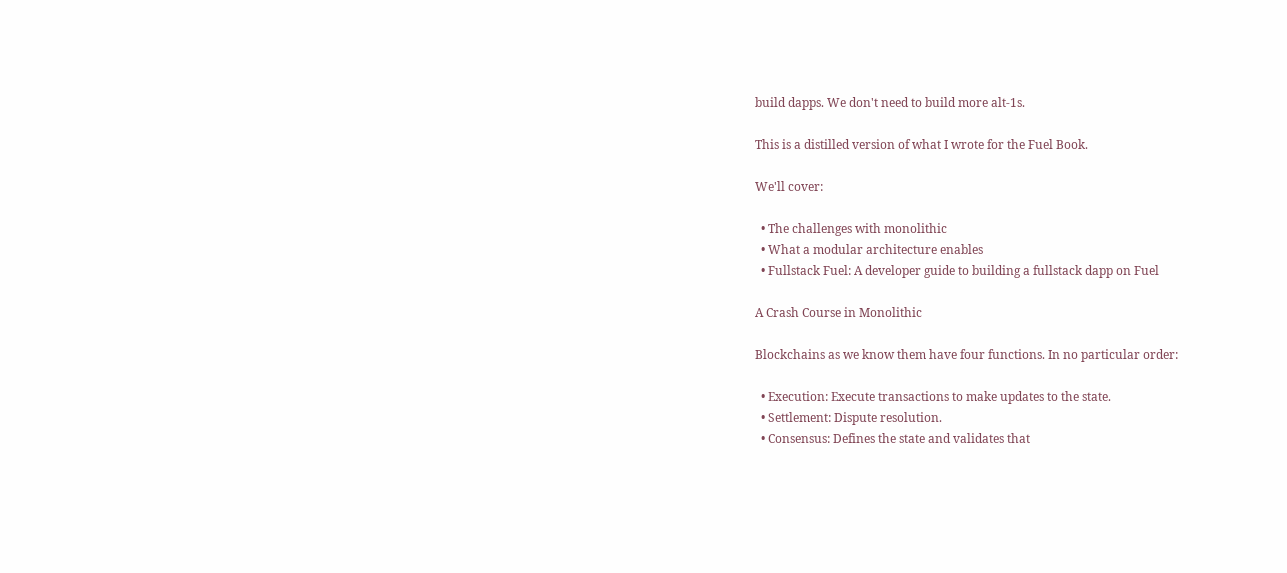build dapps. We don't need to build more alt-1s.

This is a distilled version of what I wrote for the Fuel Book.

We'll cover:

  • The challenges with monolithic
  • What a modular architecture enables
  • Fullstack Fuel: A developer guide to building a fullstack dapp on Fuel

A Crash Course in Monolithic

Blockchains as we know them have four functions. In no particular order:

  • Execution: Execute transactions to make updates to the state.
  • Settlement: Dispute resolution.
  • Consensus: Defines the state and validates that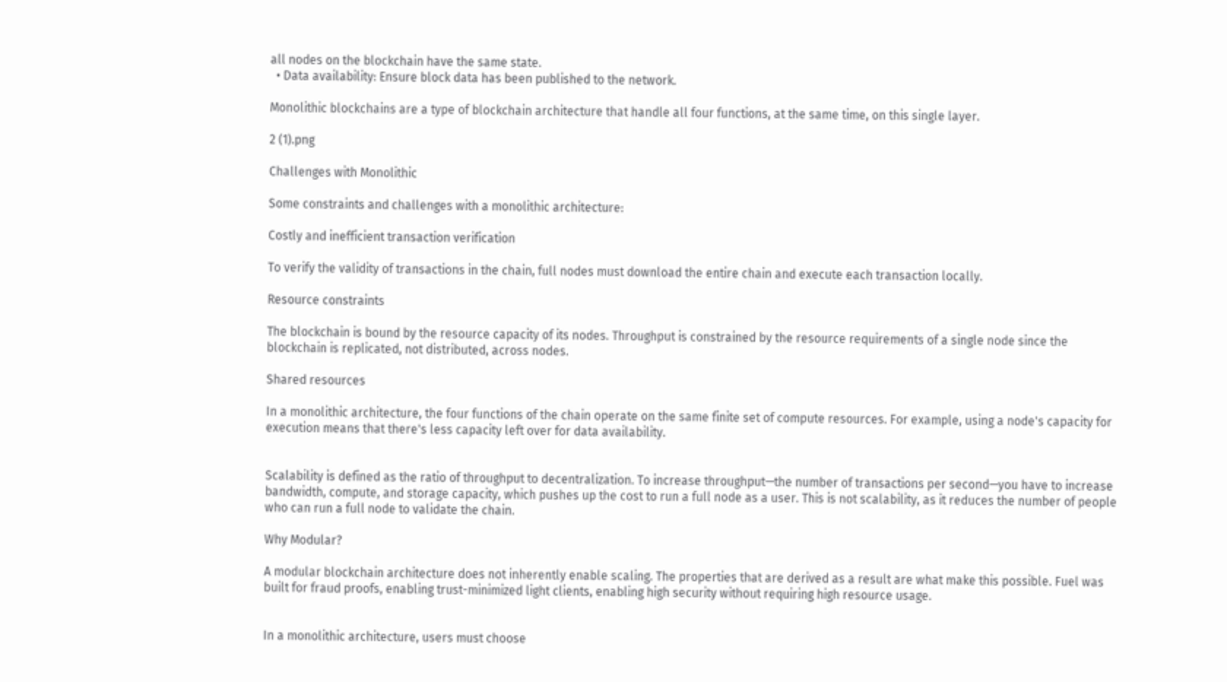all nodes on the blockchain have the same state.
  • Data availability: Ensure block data has been published to the network.

Monolithic blockchains are a type of blockchain architecture that handle all four functions, at the same time, on this single layer.

2 (1).png

Challenges with Monolithic

Some constraints and challenges with a monolithic architecture:

Costly and inefficient transaction verification

To verify the validity of transactions in the chain, full nodes must download the entire chain and execute each transaction locally.

Resource constraints

The blockchain is bound by the resource capacity of its nodes. Throughput is constrained by the resource requirements of a single node since the blockchain is replicated, not distributed, across nodes.

Shared resources

In a monolithic architecture, the four functions of the chain operate on the same finite set of compute resources. For example, using a node's capacity for execution means that there's less capacity left over for data availability.


Scalability is defined as the ratio of throughput to decentralization. To increase throughput—the number of transactions per second—you have to increase bandwidth, compute, and storage capacity, which pushes up the cost to run a full node as a user. This is not scalability, as it reduces the number of people who can run a full node to validate the chain.

Why Modular?

A modular blockchain architecture does not inherently enable scaling. The properties that are derived as a result are what make this possible. Fuel was built for fraud proofs, enabling trust-minimized light clients, enabling high security without requiring high resource usage.


In a monolithic architecture, users must choose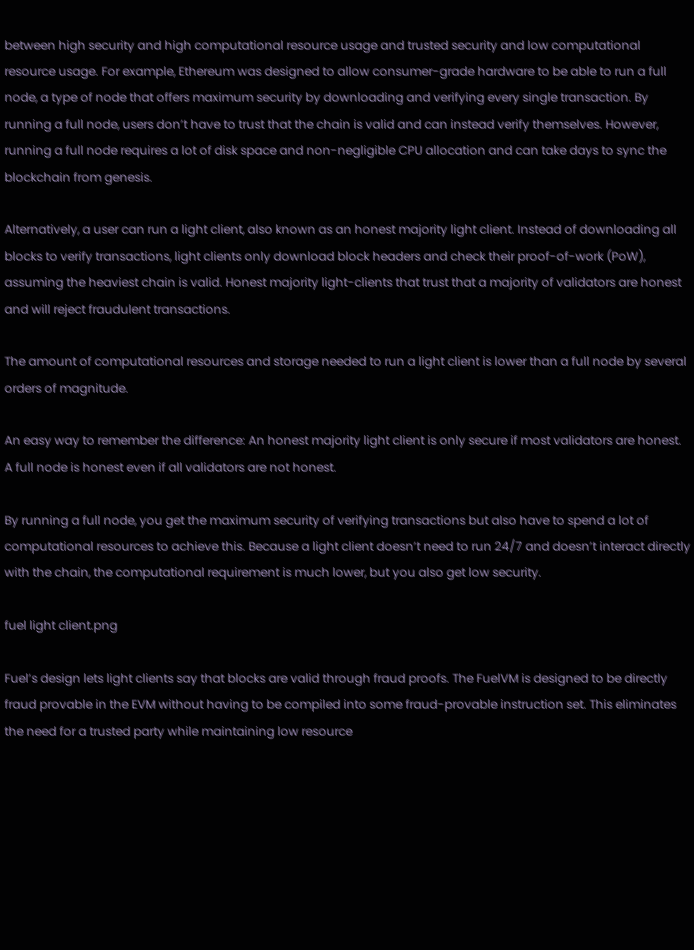between high security and high computational resource usage and trusted security and low computational resource usage. For example, Ethereum was designed to allow consumer-grade hardware to be able to run a full node, a type of node that offers maximum security by downloading and verifying every single transaction. By running a full node, users don’t have to trust that the chain is valid and can instead verify themselves. However, running a full node requires a lot of disk space and non-negligible CPU allocation and can take days to sync the blockchain from genesis.

Alternatively, a user can run a light client, also known as an honest majority light client. Instead of downloading all blocks to verify transactions, light clients only download block headers and check their proof-of-work (PoW), assuming the heaviest chain is valid. Honest majority light-clients that trust that a majority of validators are honest and will reject fraudulent transactions.

The amount of computational resources and storage needed to run a light client is lower than a full node by several orders of magnitude.

An easy way to remember the difference: An honest majority light client is only secure if most validators are honest. A full node is honest even if all validators are not honest.

By running a full node, you get the maximum security of verifying transactions but also have to spend a lot of computational resources to achieve this. Because a light client doesn’t need to run 24/7 and doesn’t interact directly with the chain, the computational requirement is much lower, but you also get low security.

fuel light client.png

Fuel’s design lets light clients say that blocks are valid through fraud proofs. The FuelVM is designed to be directly fraud provable in the EVM without having to be compiled into some fraud-provable instruction set. This eliminates the need for a trusted party while maintaining low resource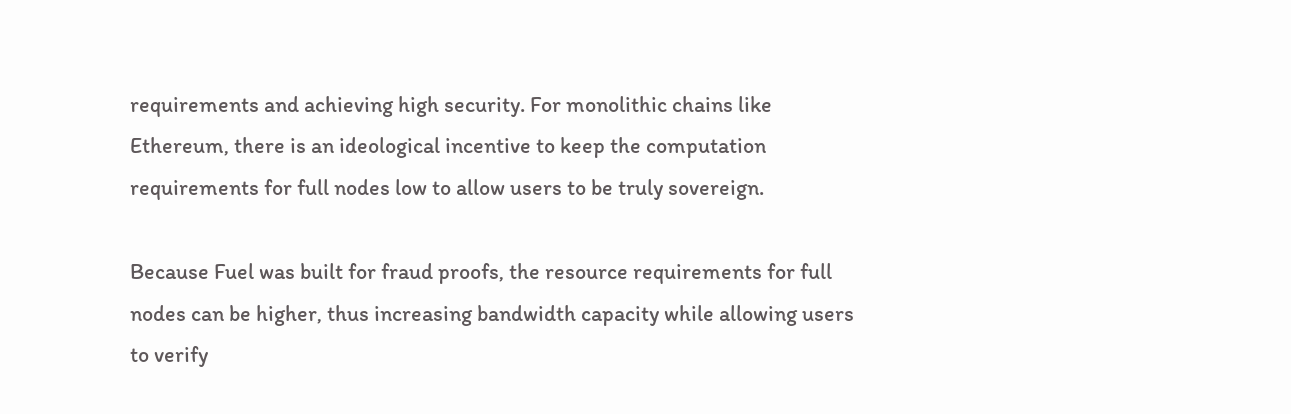requirements and achieving high security. For monolithic chains like Ethereum, there is an ideological incentive to keep the computation requirements for full nodes low to allow users to be truly sovereign.

Because Fuel was built for fraud proofs, the resource requirements for full nodes can be higher, thus increasing bandwidth capacity while allowing users to verify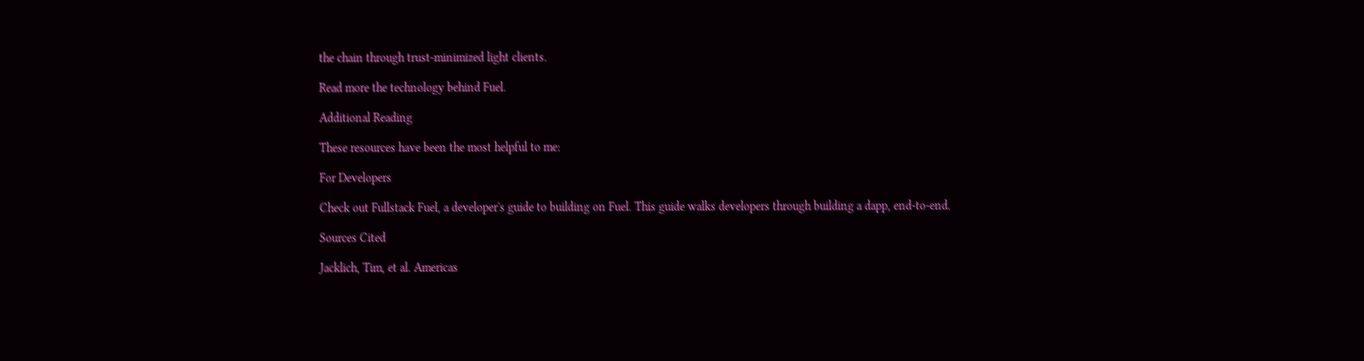the chain through trust-minimized light clients.

Read more the technology behind Fuel.

Additional Reading

These resources have been the most helpful to me:

For Developers

Check out Fullstack Fuel, a developer's guide to building on Fuel. This guide walks developers through building a dapp, end-to-end.

Sources Cited

Jacklich, Tim, et al. Americas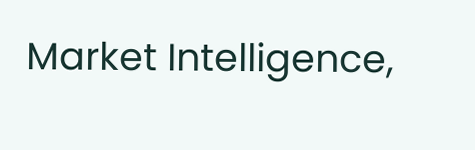Market Intelligence,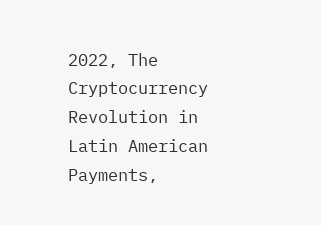2022, The Cryptocurrency Revolution in Latin American Payments,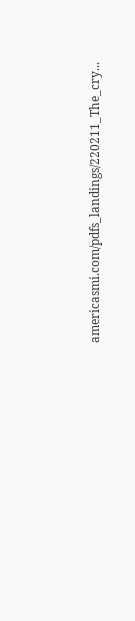americasmi.com/pdfs_landings/220211_The_cry...